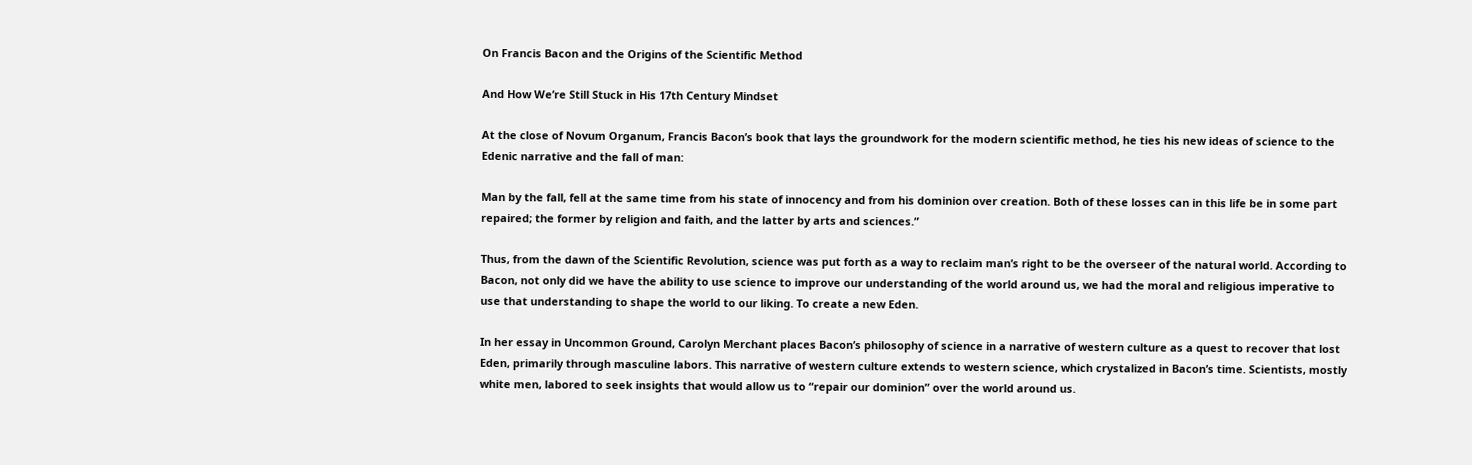On Francis Bacon and the Origins of the Scientific Method

And How We’re Still Stuck in His 17th Century Mindset

At the close of Novum Organum, Francis Bacon’s book that lays the groundwork for the modern scientific method, he ties his new ideas of science to the Edenic narrative and the fall of man:

Man by the fall, fell at the same time from his state of innocency and from his dominion over creation. Both of these losses can in this life be in some part repaired; the former by religion and faith, and the latter by arts and sciences.”

Thus, from the dawn of the Scientific Revolution, science was put forth as a way to reclaim man’s right to be the overseer of the natural world. According to Bacon, not only did we have the ability to use science to improve our understanding of the world around us, we had the moral and religious imperative to use that understanding to shape the world to our liking. To create a new Eden.

In her essay in Uncommon Ground, Carolyn Merchant places Bacon’s philosophy of science in a narrative of western culture as a quest to recover that lost Eden, primarily through masculine labors. This narrative of western culture extends to western science, which crystalized in Bacon’s time. Scientists, mostly white men, labored to seek insights that would allow us to “repair our dominion” over the world around us.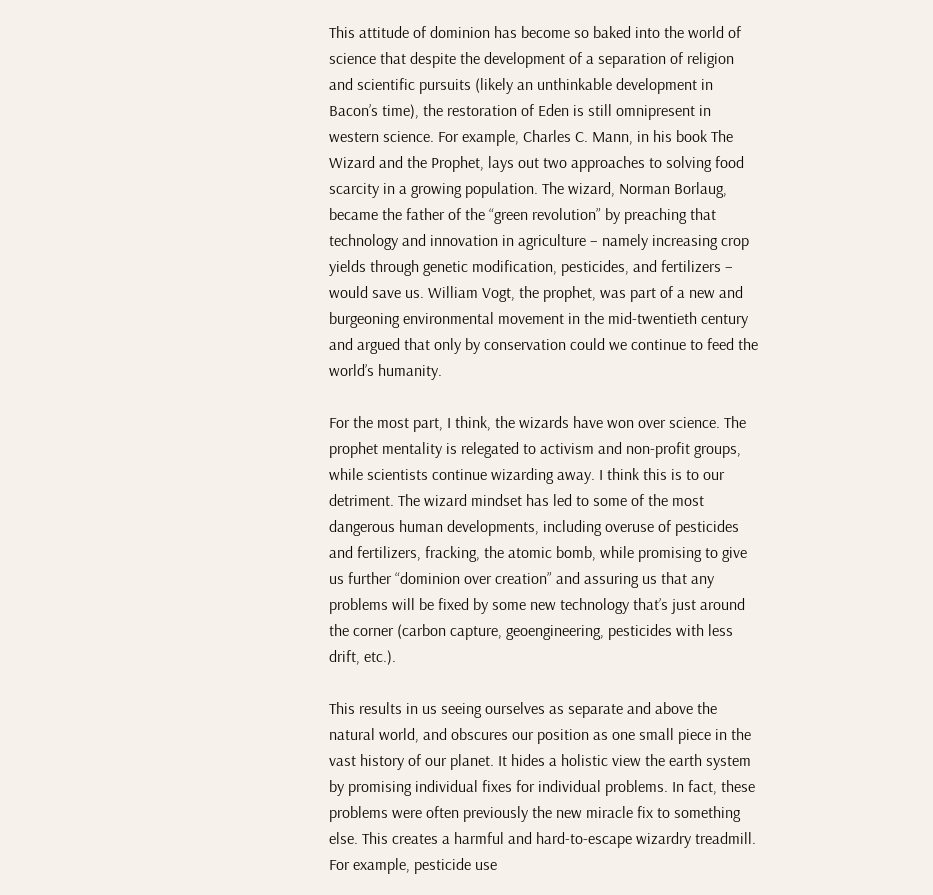This attitude of dominion has become so baked into the world of science that despite the development of a separation of religion and scientific pursuits (likely an unthinkable development in Bacon’s time), the restoration of Eden is still omnipresent in western science. For example, Charles C. Mann, in his book The Wizard and the Prophet, lays out two approaches to solving food scarcity in a growing population. The wizard, Norman Borlaug, became the father of the “green revolution” by preaching that technology and innovation in agriculture – namely increasing crop yields through genetic modification, pesticides, and fertilizers – would save us. William Vogt, the prophet, was part of a new and burgeoning environmental movement in the mid-twentieth century and argued that only by conservation could we continue to feed the world’s humanity.

For the most part, I think, the wizards have won over science. The prophet mentality is relegated to activism and non-profit groups, while scientists continue wizarding away. I think this is to our detriment. The wizard mindset has led to some of the most dangerous human developments, including overuse of pesticides and fertilizers, fracking, the atomic bomb, while promising to give us further “dominion over creation” and assuring us that any problems will be fixed by some new technology that’s just around the corner (carbon capture, geoengineering, pesticides with less drift, etc.).

This results in us seeing ourselves as separate and above the natural world, and obscures our position as one small piece in the vast history of our planet. It hides a holistic view the earth system by promising individual fixes for individual problems. In fact, these problems were often previously the new miracle fix to something else. This creates a harmful and hard-to-escape wizardry treadmill. For example, pesticide use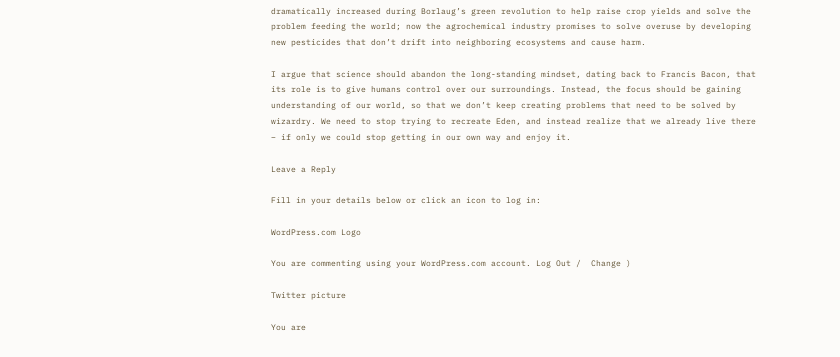dramatically increased during Borlaug’s green revolution to help raise crop yields and solve the problem feeding the world; now the agrochemical industry promises to solve overuse by developing new pesticides that don’t drift into neighboring ecosystems and cause harm.

I argue that science should abandon the long-standing mindset, dating back to Francis Bacon, that its role is to give humans control over our surroundings. Instead, the focus should be gaining understanding of our world, so that we don’t keep creating problems that need to be solved by wizardry. We need to stop trying to recreate Eden, and instead realize that we already live there – if only we could stop getting in our own way and enjoy it.

Leave a Reply

Fill in your details below or click an icon to log in:

WordPress.com Logo

You are commenting using your WordPress.com account. Log Out /  Change )

Twitter picture

You are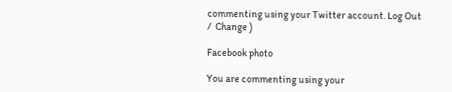commenting using your Twitter account. Log Out /  Change )

Facebook photo

You are commenting using your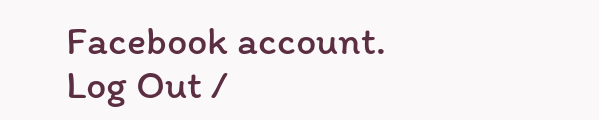Facebook account. Log Out /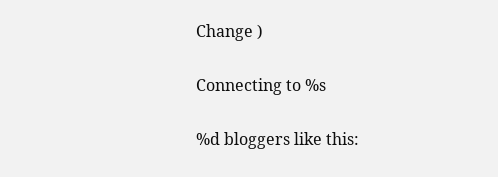Change )

Connecting to %s

%d bloggers like this: